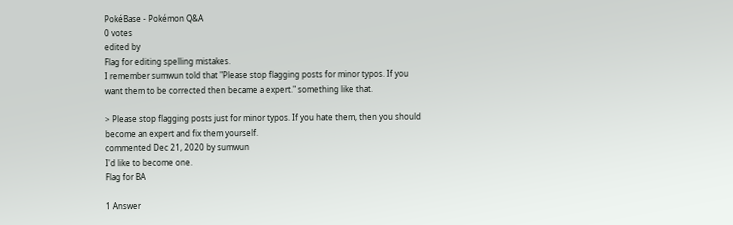PokéBase - Pokémon Q&A
0 votes
edited by
Flag for editing spelling mistakes.
I remember sumwun told that "Please stop flagging posts for minor typos. If you want them to be corrected then became a expert." something like that.

> Please stop flagging posts just for minor typos. If you hate them, then you should become an expert and fix them yourself.
commented Dec 21, 2020 by sumwun
I'd like to become one.
Flag for BA

1 Answer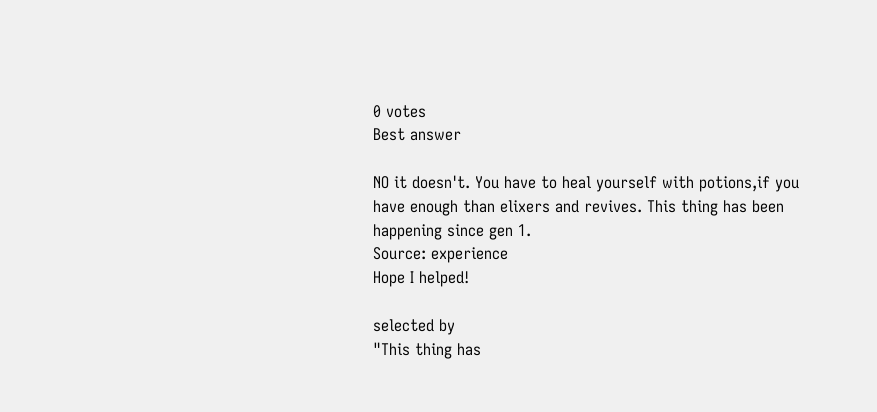0 votes
Best answer

NO it doesn't. You have to heal yourself with potions,if you have enough than elixers and revives. This thing has been happening since gen 1.
Source: experience
Hope I helped!

selected by
"This thing has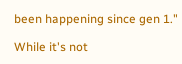been happening since gen 1."

While it's not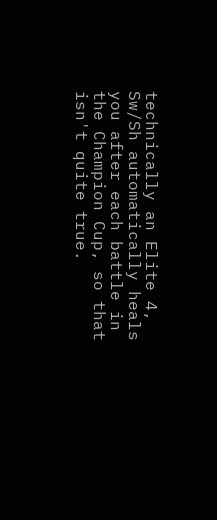technically an Elite 4, Sw/Sh automatically heals you after each battle in the Champion Cup, so that isn't quite true.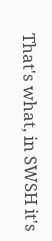That's what, in SWSH it's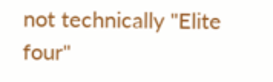not technically "Elite four"